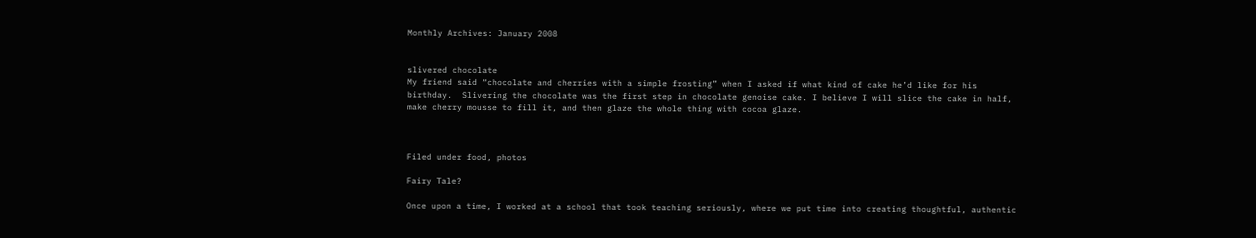Monthly Archives: January 2008


slivered chocolate
My friend said “chocolate and cherries with a simple frosting” when I asked if what kind of cake he’d like for his birthday.  Slivering the chocolate was the first step in chocolate genoise cake. I believe I will slice the cake in half, make cherry mousse to fill it, and then glaze the whole thing with cocoa glaze.



Filed under food, photos

Fairy Tale?

Once upon a time, I worked at a school that took teaching seriously, where we put time into creating thoughtful, authentic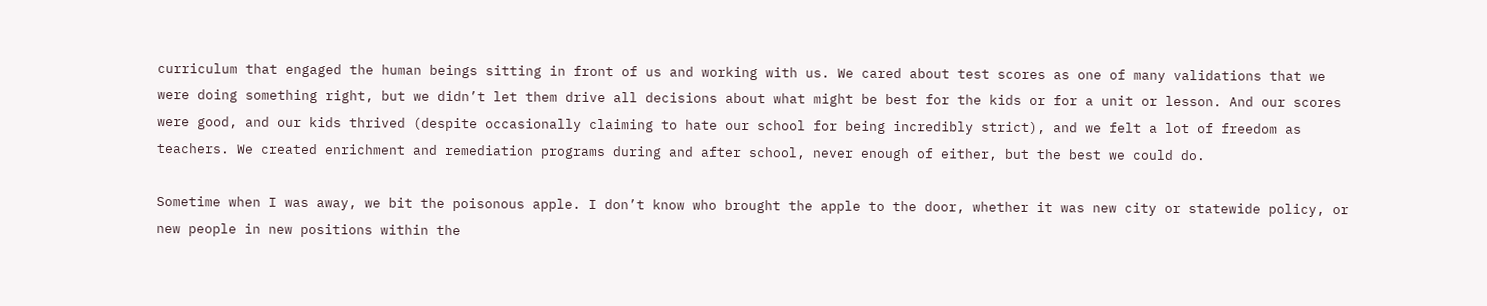curriculum that engaged the human beings sitting in front of us and working with us. We cared about test scores as one of many validations that we were doing something right, but we didn’t let them drive all decisions about what might be best for the kids or for a unit or lesson. And our scores were good, and our kids thrived (despite occasionally claiming to hate our school for being incredibly strict), and we felt a lot of freedom as teachers. We created enrichment and remediation programs during and after school, never enough of either, but the best we could do.

Sometime when I was away, we bit the poisonous apple. I don’t know who brought the apple to the door, whether it was new city or statewide policy, or new people in new positions within the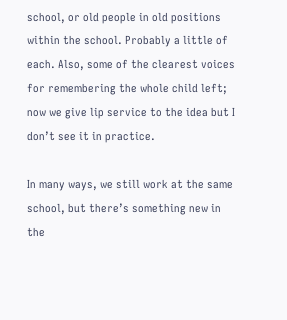school, or old people in old positions within the school. Probably a little of each. Also, some of the clearest voices for remembering the whole child left; now we give lip service to the idea but I don’t see it in practice.

In many ways, we still work at the same school, but there’s something new in the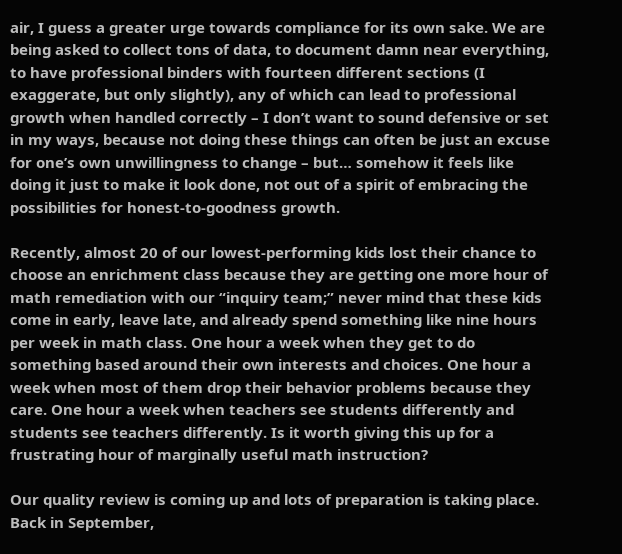air, I guess a greater urge towards compliance for its own sake. We are being asked to collect tons of data, to document damn near everything, to have professional binders with fourteen different sections (I exaggerate, but only slightly), any of which can lead to professional growth when handled correctly – I don’t want to sound defensive or set in my ways, because not doing these things can often be just an excuse for one’s own unwillingness to change – but… somehow it feels like doing it just to make it look done, not out of a spirit of embracing the possibilities for honest-to-goodness growth.

Recently, almost 20 of our lowest-performing kids lost their chance to choose an enrichment class because they are getting one more hour of math remediation with our “inquiry team;” never mind that these kids come in early, leave late, and already spend something like nine hours per week in math class. One hour a week when they get to do something based around their own interests and choices. One hour a week when most of them drop their behavior problems because they care. One hour a week when teachers see students differently and students see teachers differently. Is it worth giving this up for a frustrating hour of marginally useful math instruction?

Our quality review is coming up and lots of preparation is taking place. Back in September,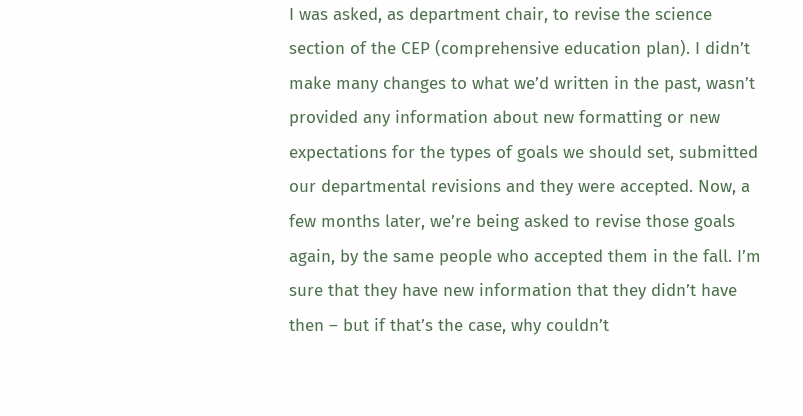I was asked, as department chair, to revise the science section of the CEP (comprehensive education plan). I didn’t make many changes to what we’d written in the past, wasn’t provided any information about new formatting or new expectations for the types of goals we should set, submitted our departmental revisions and they were accepted. Now, a few months later, we’re being asked to revise those goals again, by the same people who accepted them in the fall. I’m sure that they have new information that they didn’t have then – but if that’s the case, why couldn’t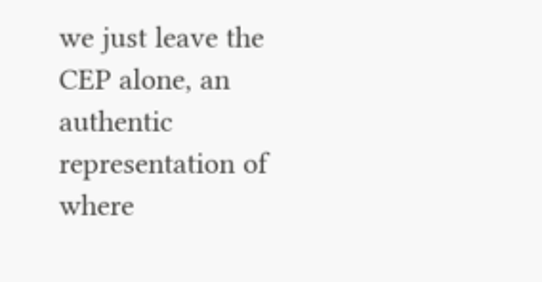we just leave the CEP alone, an authentic representation of where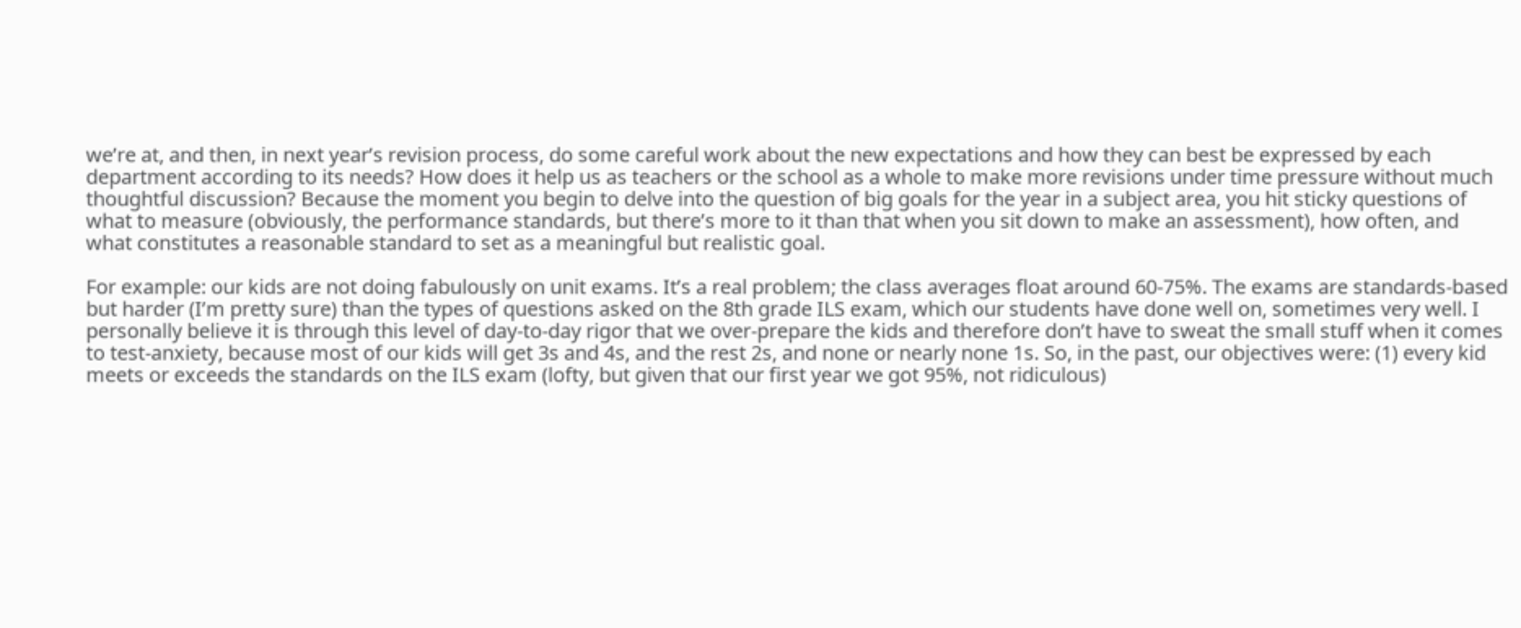we’re at, and then, in next year’s revision process, do some careful work about the new expectations and how they can best be expressed by each department according to its needs? How does it help us as teachers or the school as a whole to make more revisions under time pressure without much thoughtful discussion? Because the moment you begin to delve into the question of big goals for the year in a subject area, you hit sticky questions of what to measure (obviously, the performance standards, but there’s more to it than that when you sit down to make an assessment), how often, and what constitutes a reasonable standard to set as a meaningful but realistic goal.

For example: our kids are not doing fabulously on unit exams. It’s a real problem; the class averages float around 60-75%. The exams are standards-based but harder (I’m pretty sure) than the types of questions asked on the 8th grade ILS exam, which our students have done well on, sometimes very well. I personally believe it is through this level of day-to-day rigor that we over-prepare the kids and therefore don’t have to sweat the small stuff when it comes to test-anxiety, because most of our kids will get 3s and 4s, and the rest 2s, and none or nearly none 1s. So, in the past, our objectives were: (1) every kid meets or exceeds the standards on the ILS exam (lofty, but given that our first year we got 95%, not ridiculous)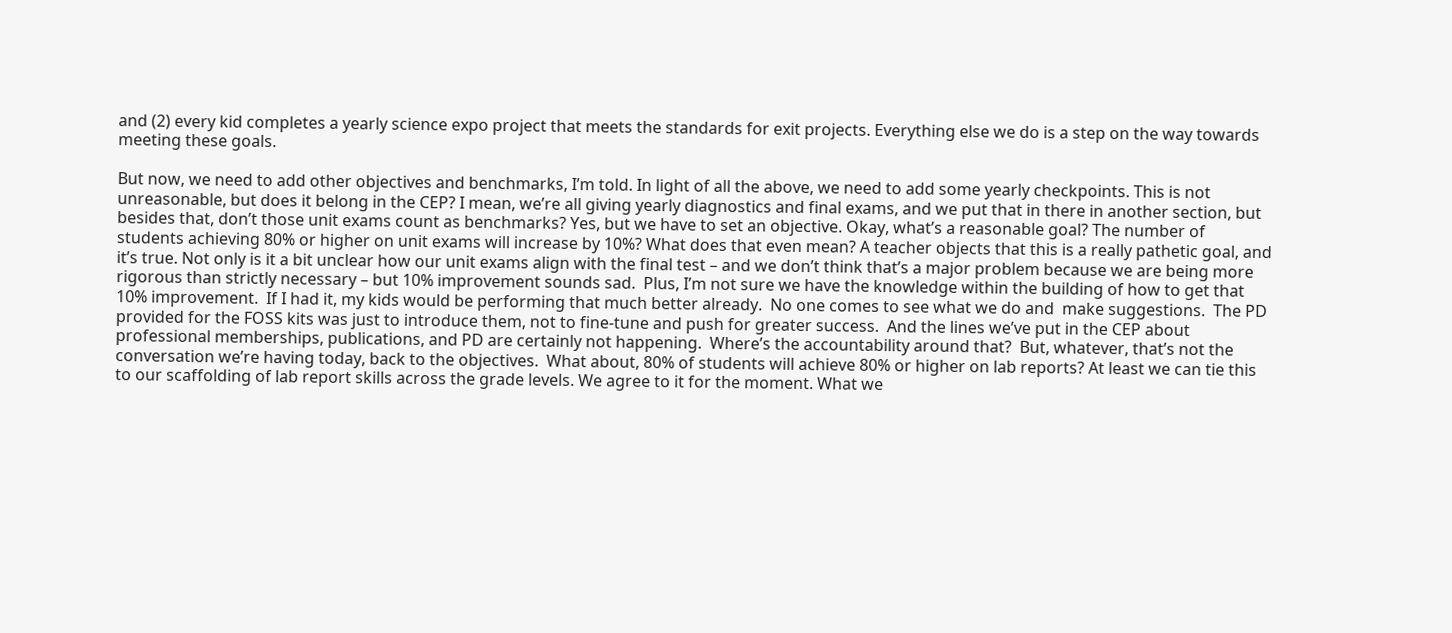and (2) every kid completes a yearly science expo project that meets the standards for exit projects. Everything else we do is a step on the way towards meeting these goals.

But now, we need to add other objectives and benchmarks, I’m told. In light of all the above, we need to add some yearly checkpoints. This is not unreasonable, but does it belong in the CEP? I mean, we’re all giving yearly diagnostics and final exams, and we put that in there in another section, but besides that, don’t those unit exams count as benchmarks? Yes, but we have to set an objective. Okay, what’s a reasonable goal? The number of students achieving 80% or higher on unit exams will increase by 10%? What does that even mean? A teacher objects that this is a really pathetic goal, and it’s true. Not only is it a bit unclear how our unit exams align with the final test – and we don’t think that’s a major problem because we are being more rigorous than strictly necessary – but 10% improvement sounds sad.  Plus, I’m not sure we have the knowledge within the building of how to get that 10% improvement.  If I had it, my kids would be performing that much better already.  No one comes to see what we do and  make suggestions.  The PD provided for the FOSS kits was just to introduce them, not to fine-tune and push for greater success.  And the lines we’ve put in the CEP about professional memberships, publications, and PD are certainly not happening.  Where’s the accountability around that?  But, whatever, that’s not the conversation we’re having today, back to the objectives.  What about, 80% of students will achieve 80% or higher on lab reports? At least we can tie this to our scaffolding of lab report skills across the grade levels. We agree to it for the moment. What we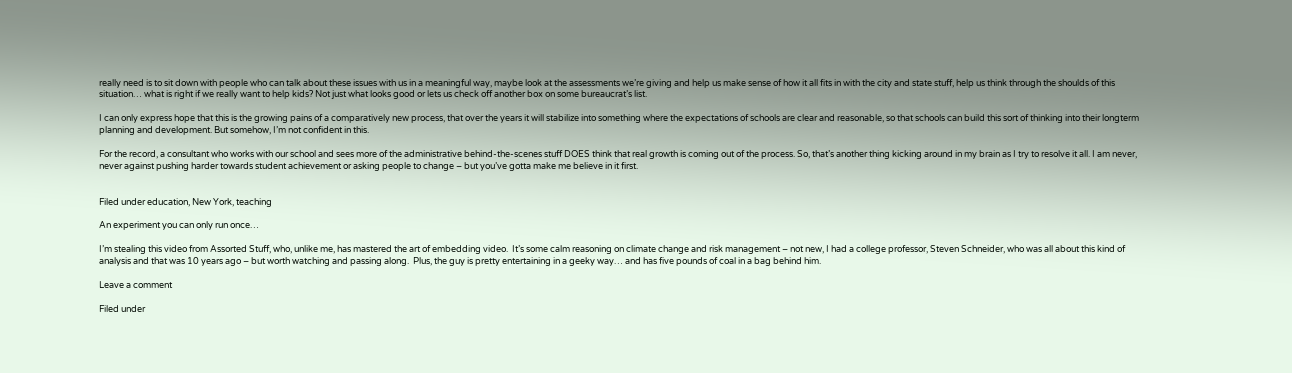really need is to sit down with people who can talk about these issues with us in a meaningful way, maybe look at the assessments we’re giving and help us make sense of how it all fits in with the city and state stuff, help us think through the shoulds of this situation… what is right if we really want to help kids? Not just what looks good or lets us check off another box on some bureaucrat’s list.

I can only express hope that this is the growing pains of a comparatively new process, that over the years it will stabilize into something where the expectations of schools are clear and reasonable, so that schools can build this sort of thinking into their longterm planning and development. But somehow, I’m not confident in this.

For the record, a consultant who works with our school and sees more of the administrative behind-the-scenes stuff DOES think that real growth is coming out of the process. So, that’s another thing kicking around in my brain as I try to resolve it all. I am never, never against pushing harder towards student achievement or asking people to change – but you’ve gotta make me believe in it first.


Filed under education, New York, teaching

An experiment you can only run once…

I’m stealing this video from Assorted Stuff, who, unlike me, has mastered the art of embedding video.  It’s some calm reasoning on climate change and risk management – not new, I had a college professor, Steven Schneider, who was all about this kind of analysis and that was 10 years ago – but worth watching and passing along.  Plus, the guy is pretty entertaining in a geeky way… and has five pounds of coal in a bag behind him.

Leave a comment

Filed under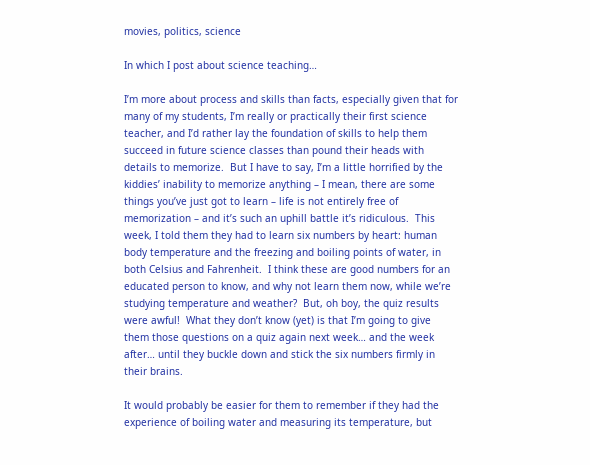movies, politics, science

In which I post about science teaching…

I’m more about process and skills than facts, especially given that for many of my students, I’m really or practically their first science teacher, and I’d rather lay the foundation of skills to help them succeed in future science classes than pound their heads with details to memorize.  But I have to say, I’m a little horrified by the kiddies’ inability to memorize anything – I mean, there are some things you’ve just got to learn – life is not entirely free of memorization – and it’s such an uphill battle it’s ridiculous.  This week, I told them they had to learn six numbers by heart: human body temperature and the freezing and boiling points of water, in both Celsius and Fahrenheit.  I think these are good numbers for an educated person to know, and why not learn them now, while we’re studying temperature and weather?  But, oh boy, the quiz results were awful!  What they don’t know (yet) is that I’m going to give them those questions on a quiz again next week… and the week after… until they buckle down and stick the six numbers firmly in their brains.

It would probably be easier for them to remember if they had the experience of boiling water and measuring its temperature, but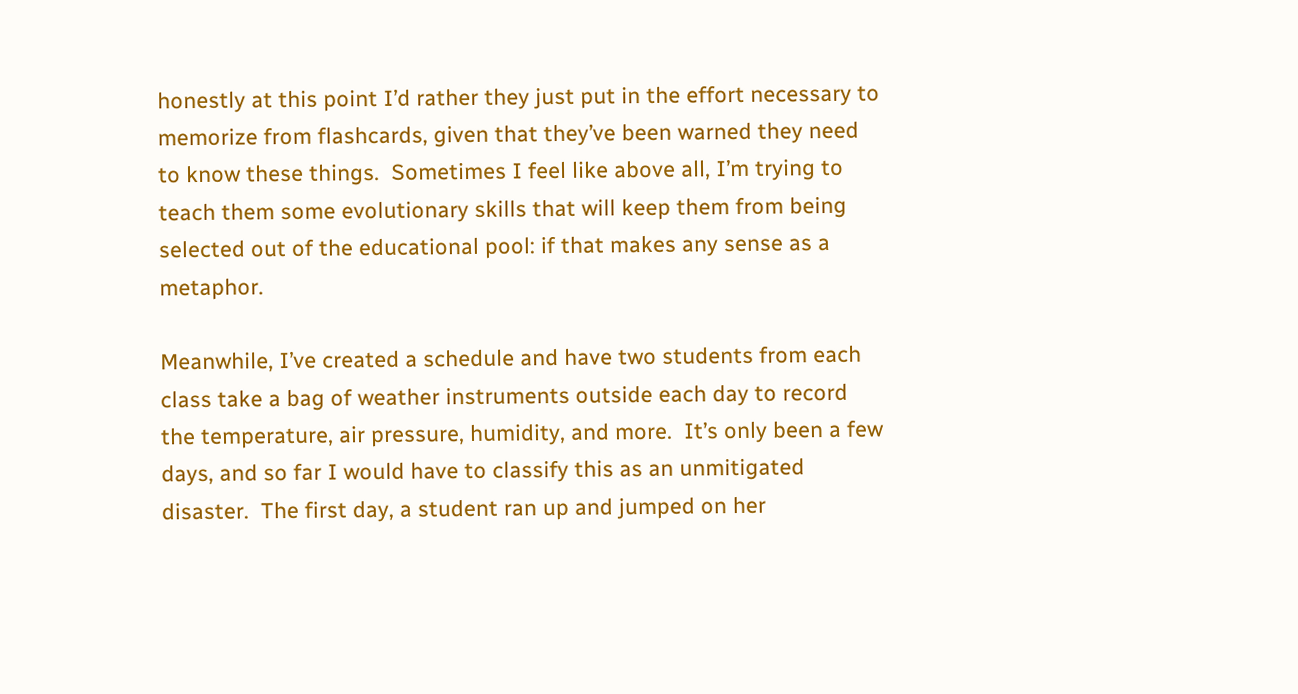honestly at this point I’d rather they just put in the effort necessary to memorize from flashcards, given that they’ve been warned they need to know these things.  Sometimes I feel like above all, I’m trying to teach them some evolutionary skills that will keep them from being selected out of the educational pool: if that makes any sense as a metaphor.

Meanwhile, I’ve created a schedule and have two students from each class take a bag of weather instruments outside each day to record the temperature, air pressure, humidity, and more.  It’s only been a few days, and so far I would have to classify this as an unmitigated disaster.  The first day, a student ran up and jumped on her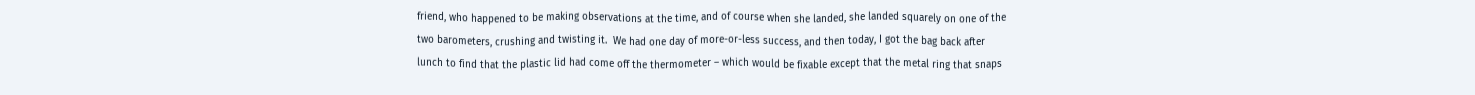friend, who happened to be making observations at the time, and of course when she landed, she landed squarely on one of the two barometers, crushing and twisting it.  We had one day of more-or-less success, and then today, I got the bag back after lunch to find that the plastic lid had come off the thermometer – which would be fixable except that the metal ring that snaps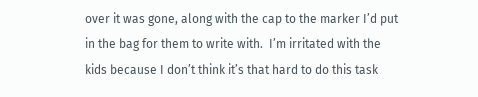over it was gone, along with the cap to the marker I’d put in the bag for them to write with.  I’m irritated with the kids because I don’t think it’s that hard to do this task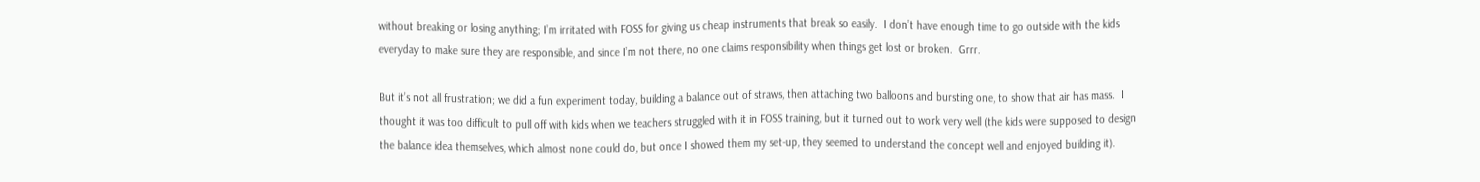without breaking or losing anything; I’m irritated with FOSS for giving us cheap instruments that break so easily.  I don’t have enough time to go outside with the kids everyday to make sure they are responsible, and since I’m not there, no one claims responsibility when things get lost or broken.  Grrr.

But it’s not all frustration; we did a fun experiment today, building a balance out of straws, then attaching two balloons and bursting one, to show that air has mass.  I thought it was too difficult to pull off with kids when we teachers struggled with it in FOSS training, but it turned out to work very well (the kids were supposed to design the balance idea themselves, which almost none could do, but once I showed them my set-up, they seemed to understand the concept well and enjoyed building it).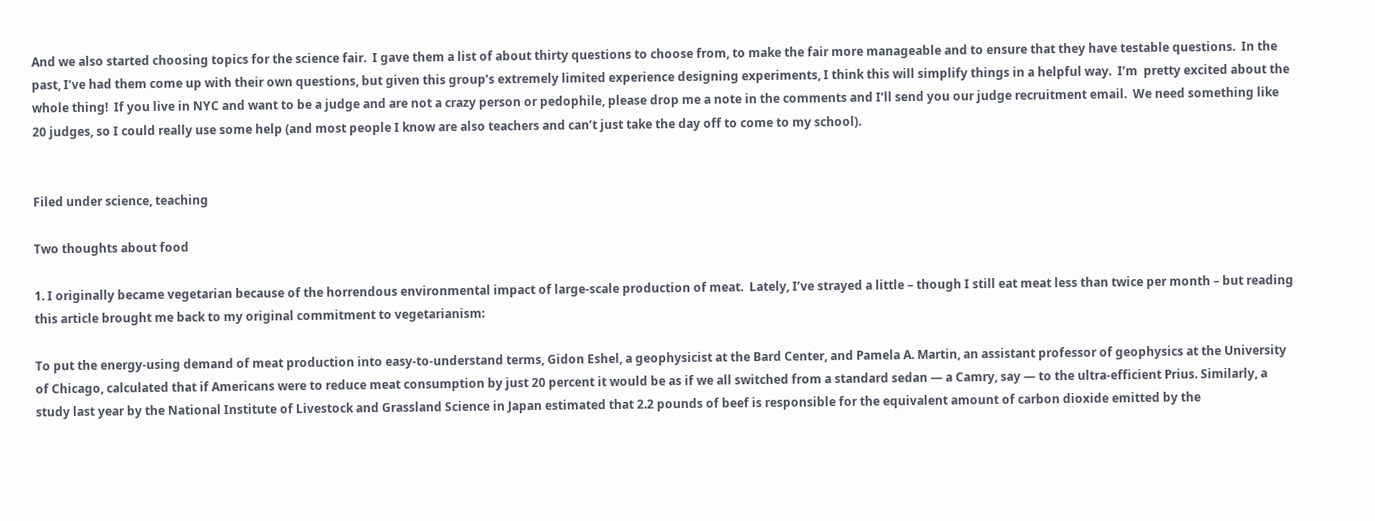And we also started choosing topics for the science fair.  I gave them a list of about thirty questions to choose from, to make the fair more manageable and to ensure that they have testable questions.  In the past, I’ve had them come up with their own questions, but given this group’s extremely limited experience designing experiments, I think this will simplify things in a helpful way.  I’m  pretty excited about the whole thing!  If you live in NYC and want to be a judge and are not a crazy person or pedophile, please drop me a note in the comments and I’ll send you our judge recruitment email.  We need something like 20 judges, so I could really use some help (and most people I know are also teachers and can’t just take the day off to come to my school).


Filed under science, teaching

Two thoughts about food

1. I originally became vegetarian because of the horrendous environmental impact of large-scale production of meat.  Lately, I’ve strayed a little – though I still eat meat less than twice per month – but reading this article brought me back to my original commitment to vegetarianism:

To put the energy-using demand of meat production into easy-to-understand terms, Gidon Eshel, a geophysicist at the Bard Center, and Pamela A. Martin, an assistant professor of geophysics at the University of Chicago, calculated that if Americans were to reduce meat consumption by just 20 percent it would be as if we all switched from a standard sedan — a Camry, say — to the ultra-efficient Prius. Similarly, a study last year by the National Institute of Livestock and Grassland Science in Japan estimated that 2.2 pounds of beef is responsible for the equivalent amount of carbon dioxide emitted by the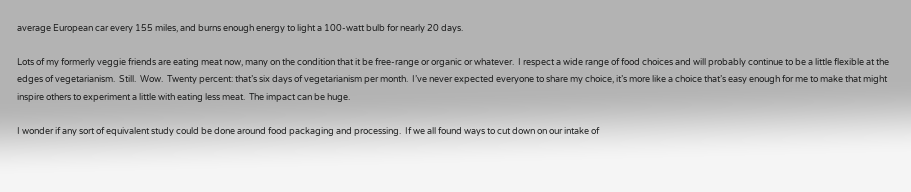average European car every 155 miles, and burns enough energy to light a 100-watt bulb for nearly 20 days.

Lots of my formerly veggie friends are eating meat now, many on the condition that it be free-range or organic or whatever.  I respect a wide range of food choices and will probably continue to be a little flexible at the edges of vegetarianism.  Still.  Wow.  Twenty percent: that’s six days of vegetarianism per month.  I’ve never expected everyone to share my choice, it’s more like a choice that’s easy enough for me to make that might inspire others to experiment a little with eating less meat.  The impact can be huge.

I wonder if any sort of equivalent study could be done around food packaging and processing.  If we all found ways to cut down on our intake of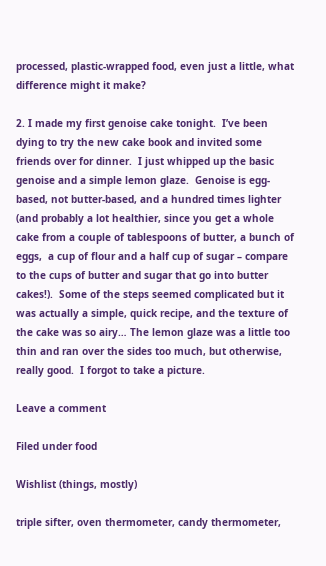processed, plastic-wrapped food, even just a little, what difference might it make?

2. I made my first genoise cake tonight.  I’ve been dying to try the new cake book and invited some friends over for dinner.  I just whipped up the basic genoise and a simple lemon glaze.  Genoise is egg-based, not butter-based, and a hundred times lighter (and probably a lot healthier, since you get a whole cake from a couple of tablespoons of butter, a bunch of eggs,  a cup of flour and a half cup of sugar – compare to the cups of butter and sugar that go into butter cakes!).  Some of the steps seemed complicated but it was actually a simple, quick recipe, and the texture of the cake was so airy… The lemon glaze was a little too thin and ran over the sides too much, but otherwise, really good.  I forgot to take a picture.

Leave a comment

Filed under food

Wishlist (things, mostly)

triple sifter, oven thermometer, candy thermometer,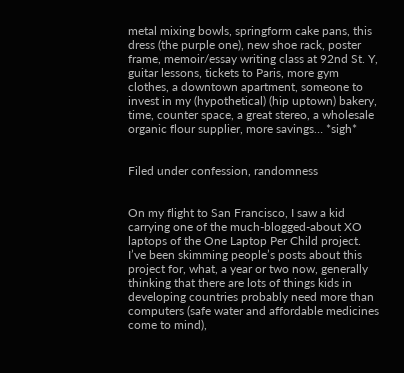metal mixing bowls, springform cake pans, this dress (the purple one), new shoe rack, poster frame, memoir/essay writing class at 92nd St. Y, guitar lessons, tickets to Paris, more gym clothes, a downtown apartment, someone to invest in my (hypothetical) (hip uptown) bakery, time, counter space, a great stereo, a wholesale organic flour supplier, more savings… *sigh*


Filed under confession, randomness


On my flight to San Francisco, I saw a kid carrying one of the much-blogged-about XO laptops of the One Laptop Per Child project. I’ve been skimming people’s posts about this project for, what, a year or two now, generally thinking that there are lots of things kids in developing countries probably need more than computers (safe water and affordable medicines come to mind),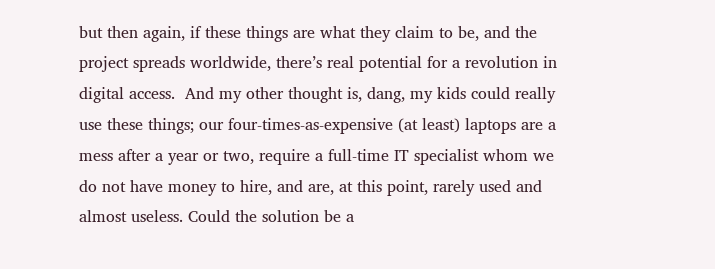but then again, if these things are what they claim to be, and the project spreads worldwide, there’s real potential for a revolution in digital access.  And my other thought is, dang, my kids could really use these things; our four-times-as-expensive (at least) laptops are a mess after a year or two, require a full-time IT specialist whom we do not have money to hire, and are, at this point, rarely used and almost useless. Could the solution be a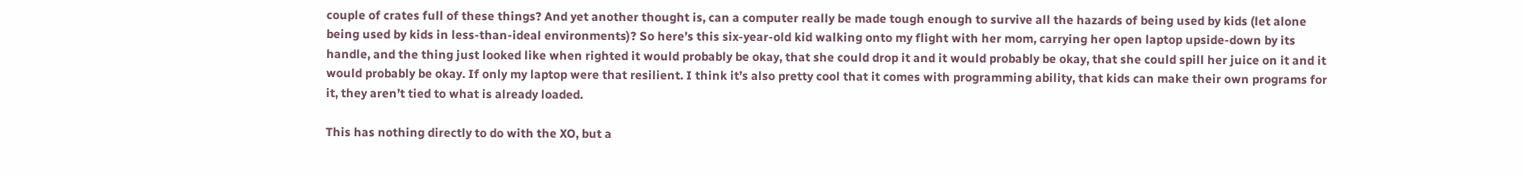couple of crates full of these things? And yet another thought is, can a computer really be made tough enough to survive all the hazards of being used by kids (let alone being used by kids in less-than-ideal environments)? So here’s this six-year-old kid walking onto my flight with her mom, carrying her open laptop upside-down by its handle, and the thing just looked like when righted it would probably be okay, that she could drop it and it would probably be okay, that she could spill her juice on it and it would probably be okay. If only my laptop were that resilient. I think it’s also pretty cool that it comes with programming ability, that kids can make their own programs for it, they aren’t tied to what is already loaded.

This has nothing directly to do with the XO, but a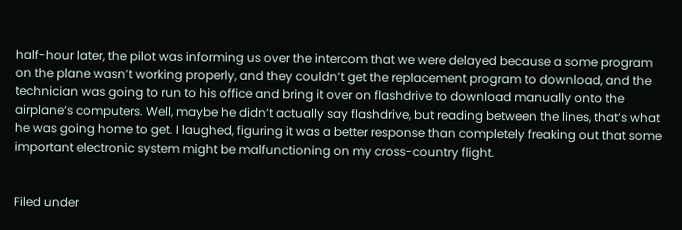half-hour later, the pilot was informing us over the intercom that we were delayed because a some program on the plane wasn’t working properly, and they couldn’t get the replacement program to download, and the technician was going to run to his office and bring it over on flashdrive to download manually onto the airplane’s computers. Well, maybe he didn’t actually say flashdrive, but reading between the lines, that’s what he was going home to get. I laughed, figuring it was a better response than completely freaking out that some important electronic system might be malfunctioning on my cross-country flight.


Filed under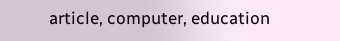article, computer, education